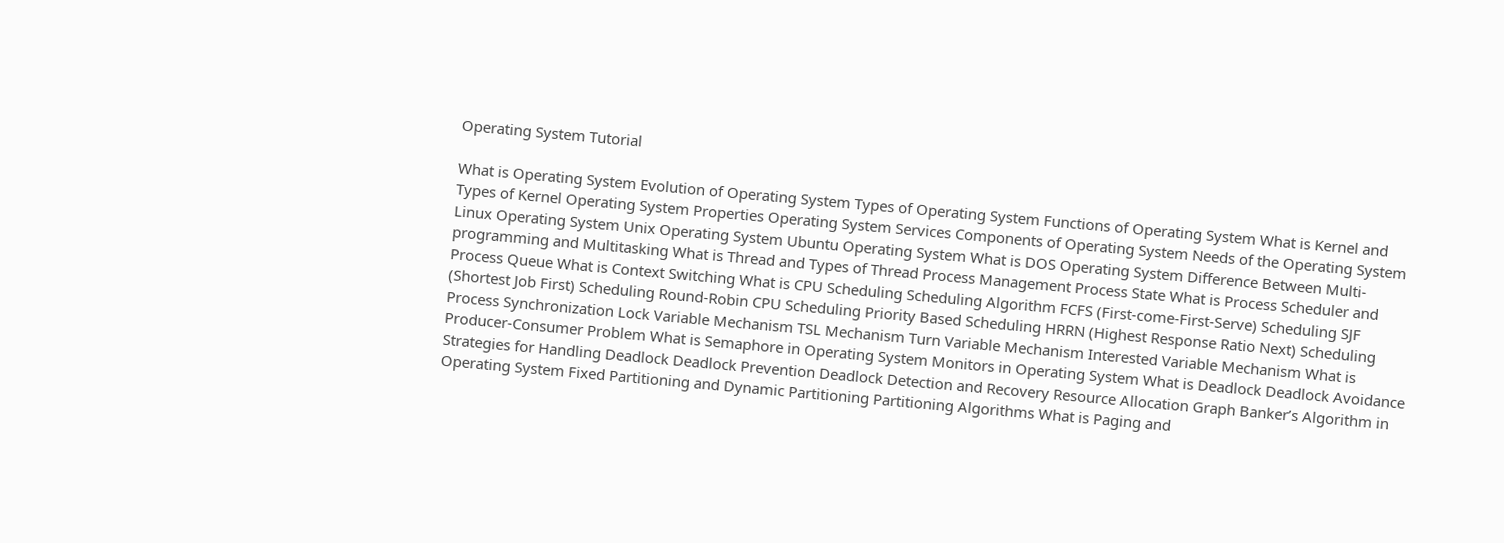Operating System Tutorial

What is Operating System Evolution of Operating System Types of Operating System Functions of Operating System What is Kernel and Types of Kernel Operating System Properties Operating System Services Components of Operating System Needs of the Operating System Linux Operating System Unix Operating System Ubuntu Operating System What is DOS Operating System Difference Between Multi-programming and Multitasking What is Thread and Types of Thread Process Management Process State What is Process Scheduler and Process Queue What is Context Switching What is CPU Scheduling Scheduling Algorithm FCFS (First-come-First-Serve) Scheduling SJF (Shortest Job First) Scheduling Round-Robin CPU Scheduling Priority Based Scheduling HRRN (Highest Response Ratio Next) Scheduling Process Synchronization Lock Variable Mechanism TSL Mechanism Turn Variable Mechanism Interested Variable Mechanism What is Producer-Consumer Problem What is Semaphore in Operating System Monitors in Operating System What is Deadlock Deadlock Avoidance Strategies for Handling Deadlock Deadlock Prevention Deadlock Detection and Recovery Resource Allocation Graph Banker’s Algorithm in Operating System Fixed Partitioning and Dynamic Partitioning Partitioning Algorithms What is Paging and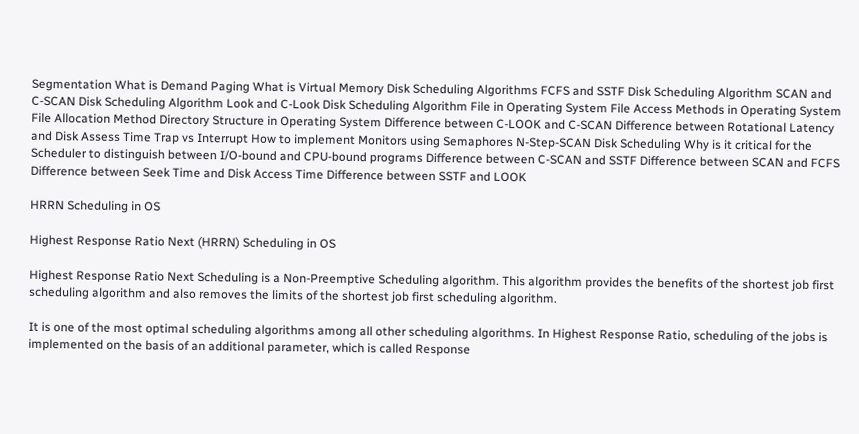Segmentation What is Demand Paging What is Virtual Memory Disk Scheduling Algorithms FCFS and SSTF Disk Scheduling Algorithm SCAN and C-SCAN Disk Scheduling Algorithm Look and C-Look Disk Scheduling Algorithm File in Operating System File Access Methods in Operating System File Allocation Method Directory Structure in Operating System Difference between C-LOOK and C-SCAN Difference between Rotational Latency and Disk Assess Time Trap vs Interrupt How to implement Monitors using Semaphores N-Step-SCAN Disk Scheduling Why is it critical for the Scheduler to distinguish between I/O-bound and CPU-bound programs Difference between C-SCAN and SSTF Difference between SCAN and FCFS Difference between Seek Time and Disk Access Time Difference between SSTF and LOOK

HRRN Scheduling in OS

Highest Response Ratio Next (HRRN) Scheduling in OS

Highest Response Ratio Next Scheduling is a Non-Preemptive Scheduling algorithm. This algorithm provides the benefits of the shortest job first scheduling algorithm and also removes the limits of the shortest job first scheduling algorithm.

It is one of the most optimal scheduling algorithms among all other scheduling algorithms. In Highest Response Ratio, scheduling of the jobs is implemented on the basis of an additional parameter, which is called Response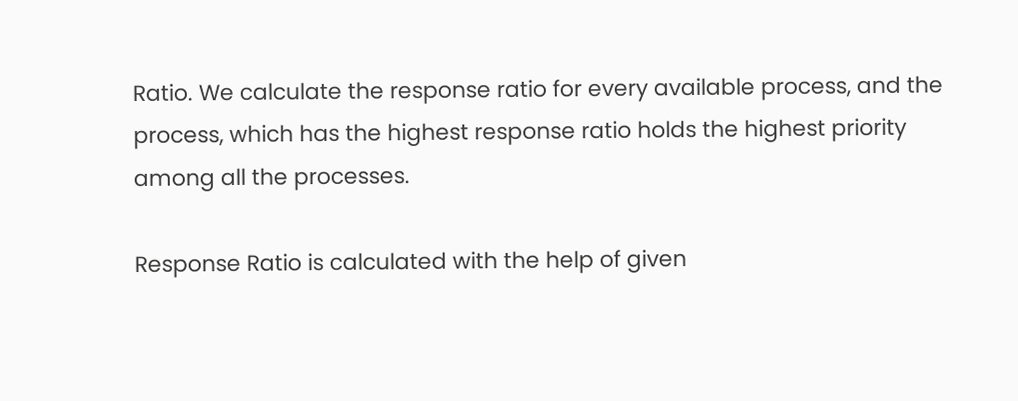Ratio. We calculate the response ratio for every available process, and the process, which has the highest response ratio holds the highest priority among all the processes.

Response Ratio is calculated with the help of given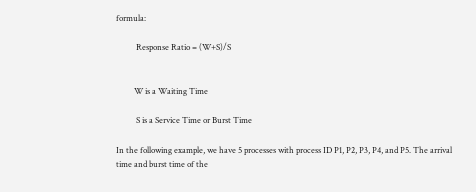formula:

          Response Ratio = (W+S)/S


         W is a Waiting Time

          S is a Service Time or Burst Time

In the following example, we have 5 processes with process ID P1, P2, P3, P4, and P5. The arrival time and burst time of the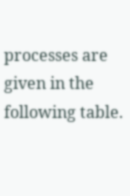processes are given in the following table.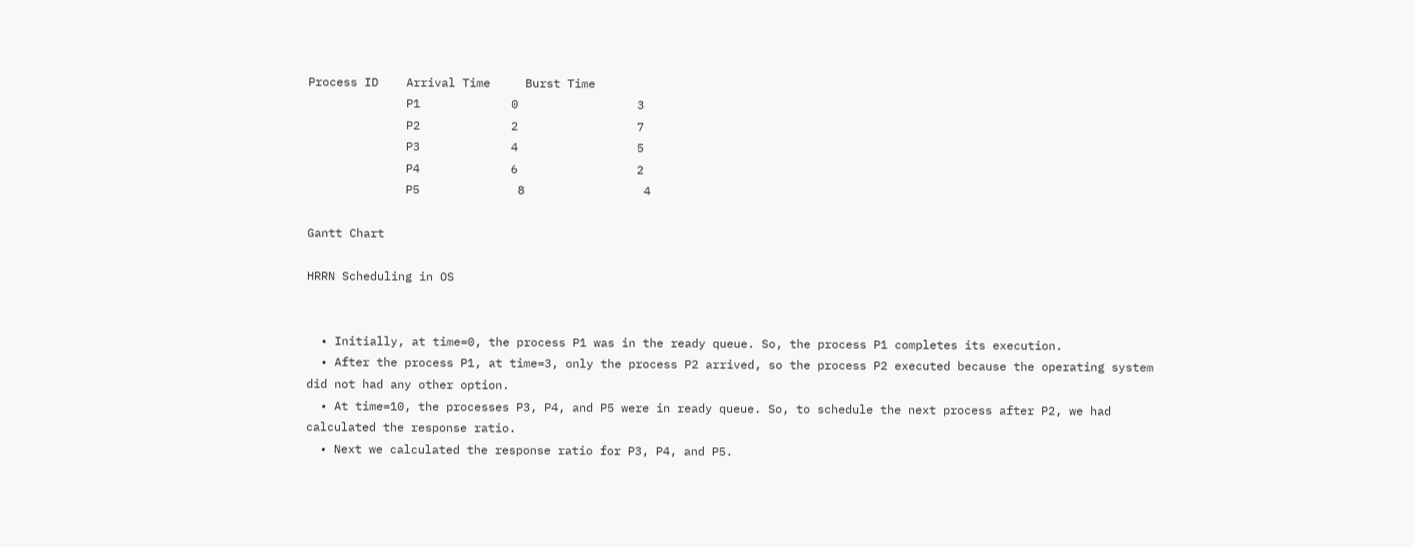Process ID    Arrival Time     Burst Time
              P1             0                 3
              P2             2                 7
              P3             4                 5
              P4             6                 2
              P5              8                 4

Gantt Chart

HRRN Scheduling in OS


  • Initially, at time=0, the process P1 was in the ready queue. So, the process P1 completes its execution.
  • After the process P1, at time=3, only the process P2 arrived, so the process P2 executed because the operating system did not had any other option.
  • At time=10, the processes P3, P4, and P5 were in ready queue. So, to schedule the next process after P2, we had calculated the response ratio.
  • Next we calculated the response ratio for P3, P4, and P5.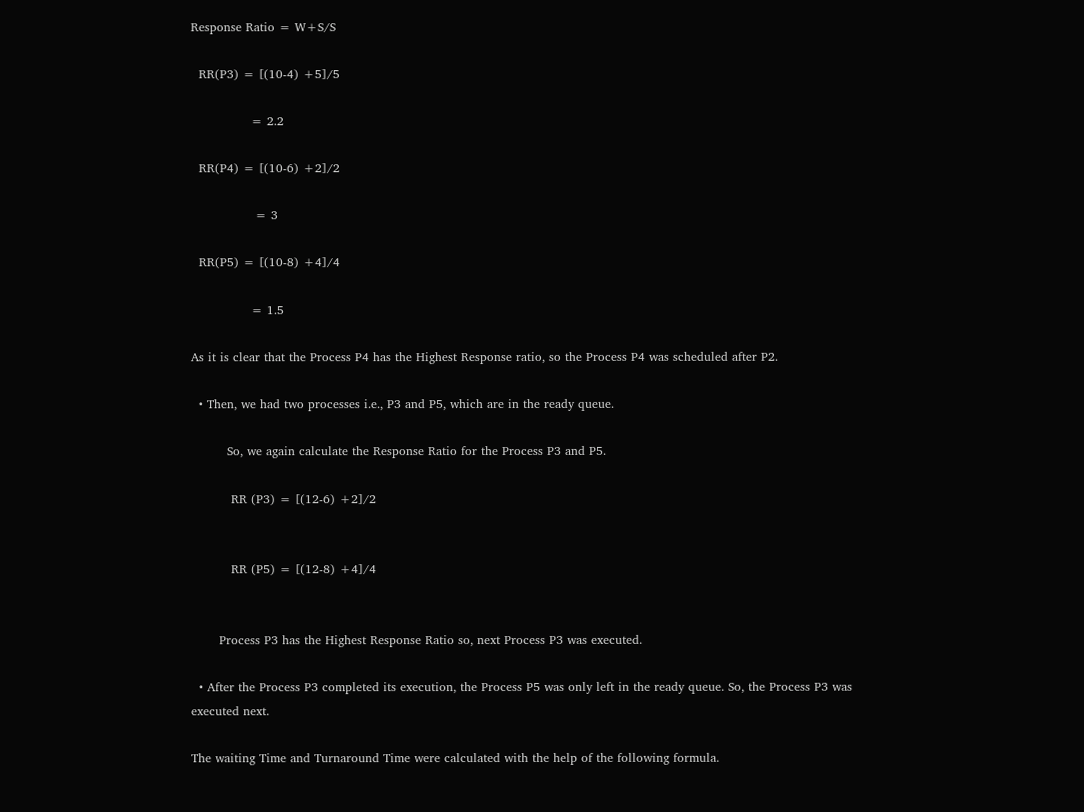Response Ratio = W+S/S

  RR(P3) = [(10-4) +5]/5

               = 2.2

  RR(P4) = [(10-6) +2]/2

                = 3

  RR(P5) = [(10-8) +4]/4

               = 1.5

As it is clear that the Process P4 has the Highest Response ratio, so the Process P4 was scheduled after P2.

  • Then, we had two processes i.e., P3 and P5, which are in the ready queue.

         So, we again calculate the Response Ratio for the Process P3 and P5.

          RR (P3) = [(12-6) +2]/2


          RR (P5) = [(12-8) +4]/4


       Process P3 has the Highest Response Ratio so, next Process P3 was executed.

  • After the Process P3 completed its execution, the Process P5 was only left in the ready queue. So, the Process P3 was executed next.

The waiting Time and Turnaround Time were calculated with the help of the following formula.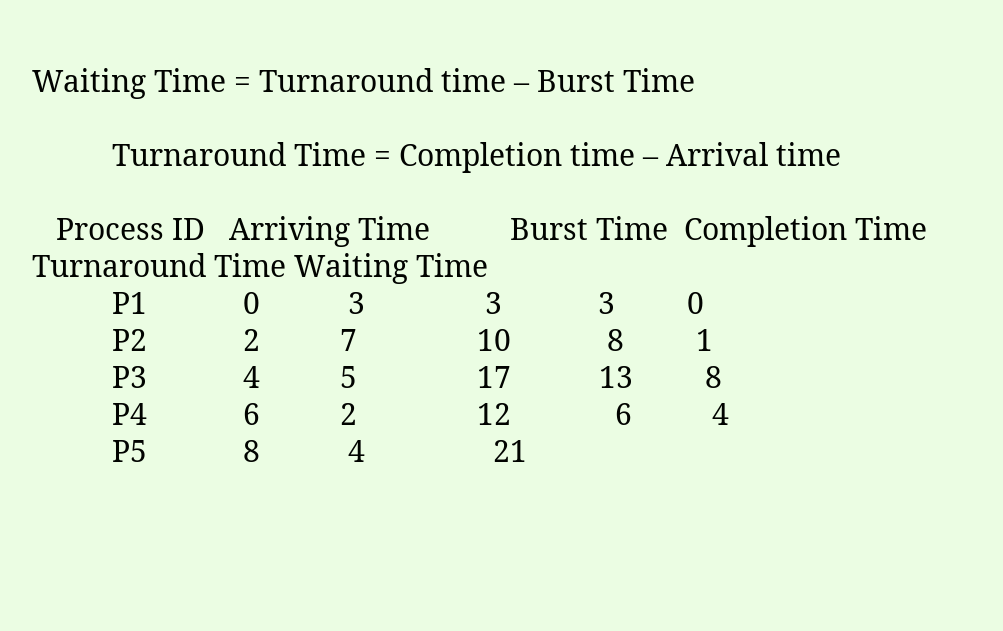Waiting Time = Turnaround time – Burst Time

          Turnaround Time = Completion time – Arrival time

   Process ID   Arriving Time          Burst Time  Completion Time Turnaround Time Waiting Time
          P1            0           3               3            3         0
          P2            2          7               10            8         1
          P3            4          5               17           13         8
          P4            6          2               12             6          4
          P5            8           4                21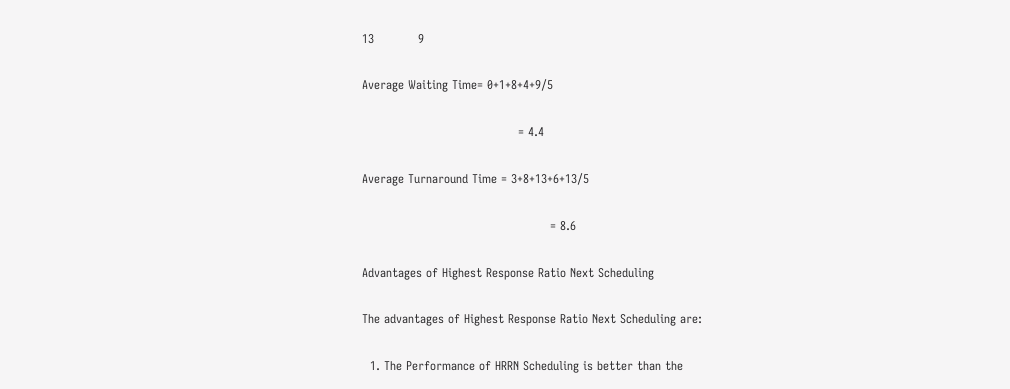13           9

Average Waiting Time= 0+1+8+4+9/5

                                       = 4.4

Average Turnaround Time = 3+8+13+6+13/5

                                               = 8.6

Advantages of Highest Response Ratio Next Scheduling

The advantages of Highest Response Ratio Next Scheduling are:

  1. The Performance of HRRN Scheduling is better than the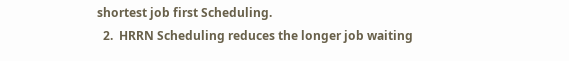shortest job first Scheduling.
  2.  HRRN Scheduling reduces the longer job waiting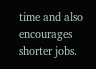time and also encourages shorter jobs.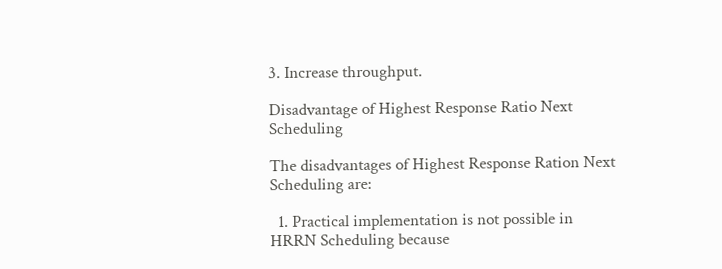3. Increase throughput.

Disadvantage of Highest Response Ratio Next Scheduling

The disadvantages of Highest Response Ration Next Scheduling are:

  1. Practical implementation is not possible in HRRN Scheduling because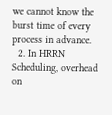we cannot know the burst time of every process in advance.
  2. In HRRN Scheduling, overhead on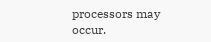processors may occur.